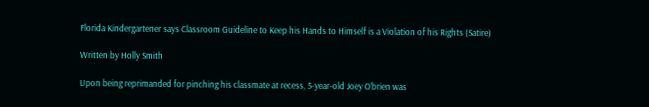Florida Kindergartener says Classroom Guideline to Keep his Hands to Himself is a Violation of his Rights (Satire)

Written by Holly Smith

Upon being reprimanded for pinching his classmate at recess, 5-year-old Joey O’brien was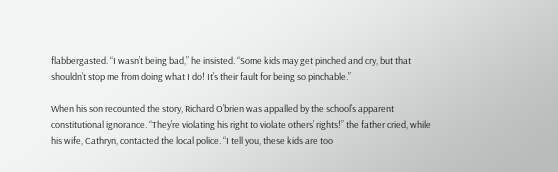flabbergasted. “I wasn’t being bad,” he insisted. “Some kids may get pinched and cry, but that shouldn’t stop me from doing what I do! It’s their fault for being so pinchable.”

When his son recounted the story, Richard O’brien was appalled by the school’s apparent constitutional ignorance. “They’re violating his right to violate others’ rights!” the father cried, while his wife, Cathryn, contacted the local police. “I tell you, these kids are too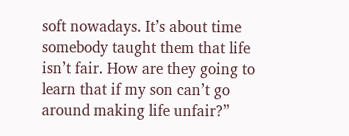soft nowadays. It’s about time somebody taught them that life isn’t fair. How are they going to learn that if my son can’t go around making life unfair?”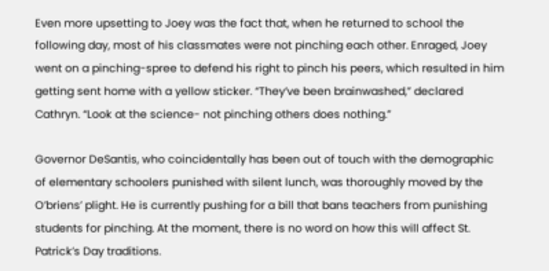Even more upsetting to Joey was the fact that, when he returned to school the following day, most of his classmates were not pinching each other. Enraged, Joey went on a pinching-spree to defend his right to pinch his peers, which resulted in him getting sent home with a yellow sticker. “They’ve been brainwashed,” declared Cathryn. “Look at the science- not pinching others does nothing.”

Governor DeSantis, who coincidentally has been out of touch with the demographic of elementary schoolers punished with silent lunch, was thoroughly moved by the O’briens’ plight. He is currently pushing for a bill that bans teachers from punishing students for pinching. At the moment, there is no word on how this will affect St. Patrick’s Day traditions.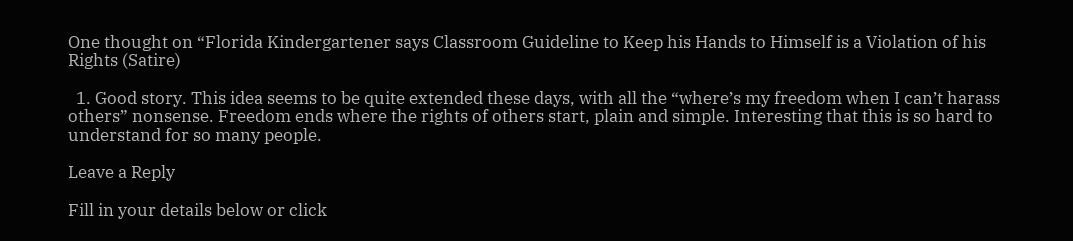One thought on “Florida Kindergartener says Classroom Guideline to Keep his Hands to Himself is a Violation of his Rights (Satire)

  1. Good story. This idea seems to be quite extended these days, with all the “where’s my freedom when I can’t harass others” nonsense. Freedom ends where the rights of others start, plain and simple. Interesting that this is so hard to understand for so many people.

Leave a Reply

Fill in your details below or click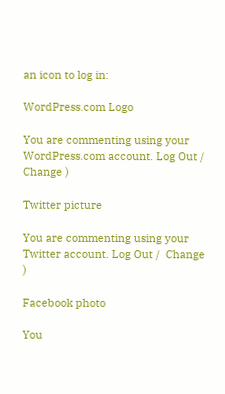an icon to log in:

WordPress.com Logo

You are commenting using your WordPress.com account. Log Out /  Change )

Twitter picture

You are commenting using your Twitter account. Log Out /  Change )

Facebook photo

You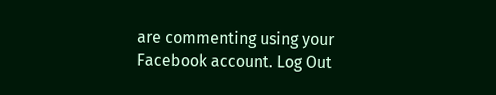are commenting using your Facebook account. Log Out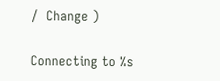/  Change )

Connecting to %s